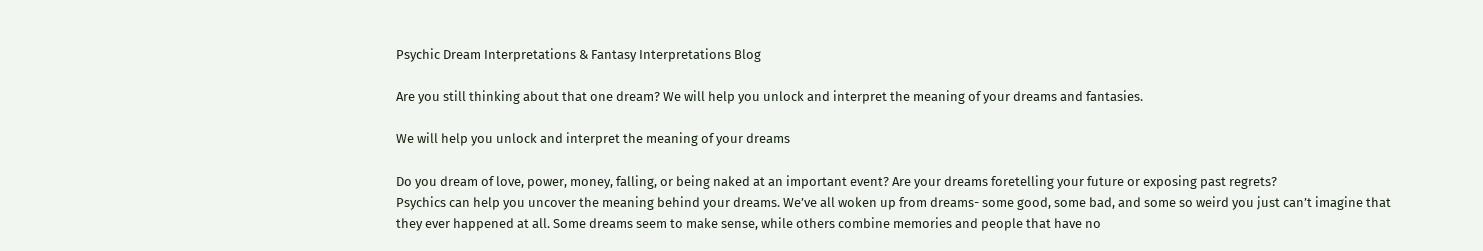Psychic Dream Interpretations & Fantasy Interpretations Blog

Are you still thinking about that one dream? We will help you unlock and interpret the meaning of your dreams and fantasies.

We will help you unlock and interpret the meaning of your dreams

Do you dream of love, power, money, falling, or being naked at an important event? Are your dreams foretelling your future or exposing past regrets?
Psychics can help you uncover the meaning behind your dreams. We’ve all woken up from dreams- some good, some bad, and some so weird you just can’t imagine that they ever happened at all. Some dreams seem to make sense, while others combine memories and people that have no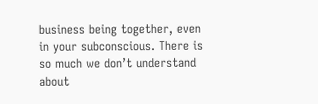business being together, even in your subconscious. There is so much we don’t understand about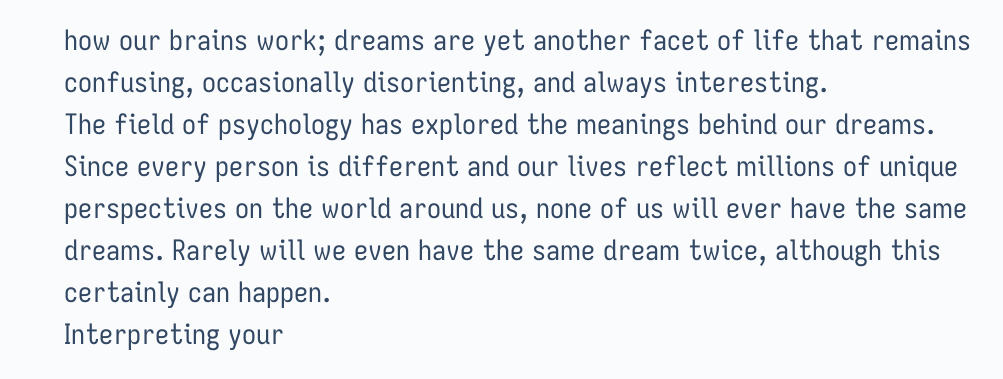how our brains work; dreams are yet another facet of life that remains confusing, occasionally disorienting, and always interesting.
The field of psychology has explored the meanings behind our dreams. Since every person is different and our lives reflect millions of unique perspectives on the world around us, none of us will ever have the same dreams. Rarely will we even have the same dream twice, although this certainly can happen.
Interpreting your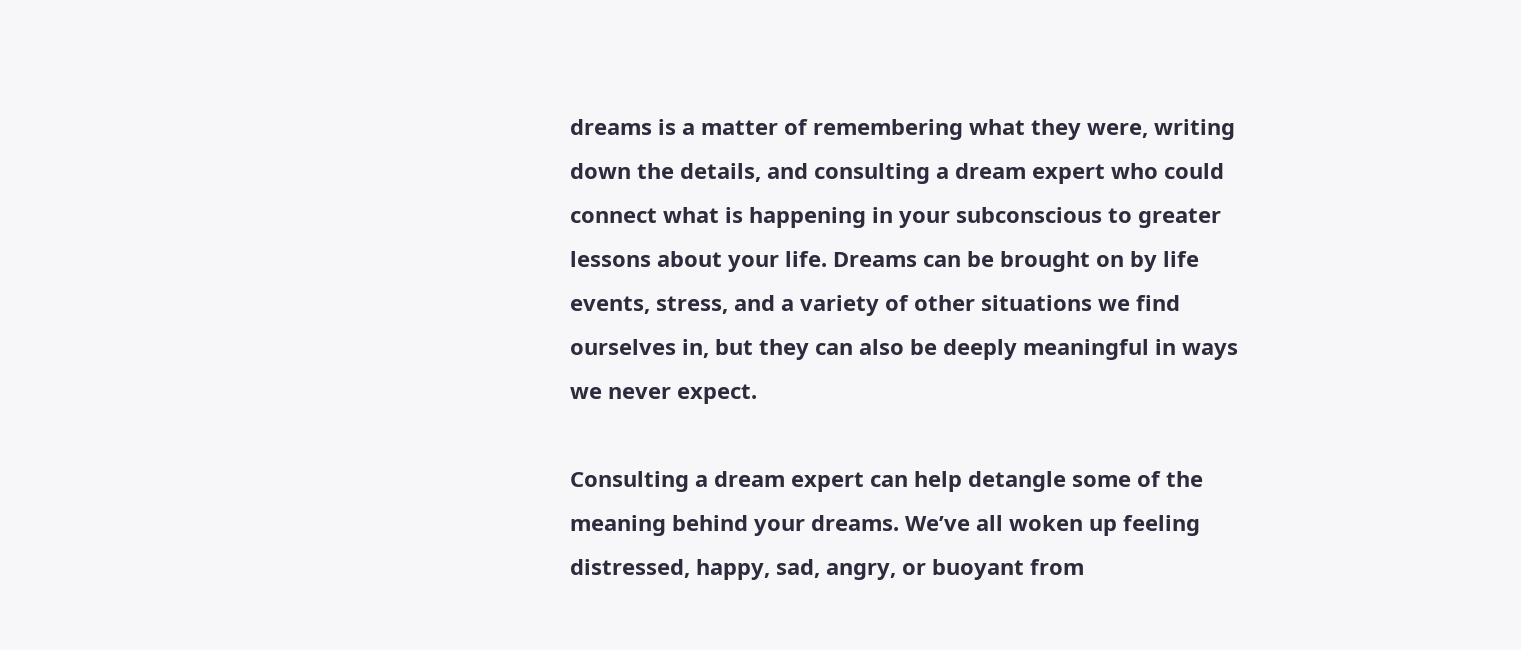dreams is a matter of remembering what they were, writing down the details, and consulting a dream expert who could connect what is happening in your subconscious to greater lessons about your life. Dreams can be brought on by life events, stress, and a variety of other situations we find ourselves in, but they can also be deeply meaningful in ways we never expect.

Consulting a dream expert can help detangle some of the meaning behind your dreams. We’ve all woken up feeling distressed, happy, sad, angry, or buoyant from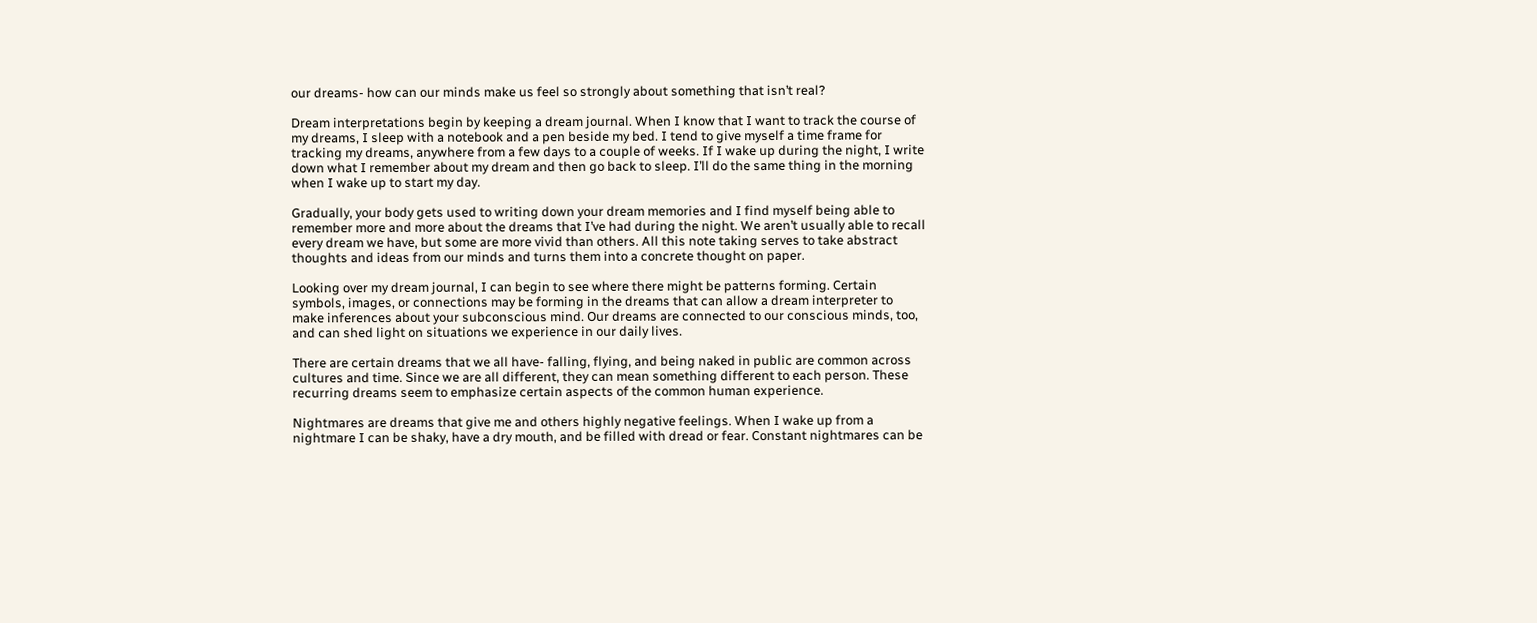our dreams- how can our minds make us feel so strongly about something that isn’t real?

Dream interpretations begin by keeping a dream journal. When I know that I want to track the course of my dreams, I sleep with a notebook and a pen beside my bed. I tend to give myself a time frame for tracking my dreams, anywhere from a few days to a couple of weeks. If I wake up during the night, I write down what I remember about my dream and then go back to sleep. I’ll do the same thing in the morning when I wake up to start my day.

Gradually, your body gets used to writing down your dream memories and I find myself being able to remember more and more about the dreams that I’ve had during the night. We aren’t usually able to recall every dream we have, but some are more vivid than others. All this note taking serves to take abstract thoughts and ideas from our minds and turns them into a concrete thought on paper.

Looking over my dream journal, I can begin to see where there might be patterns forming. Certain symbols, images, or connections may be forming in the dreams that can allow a dream interpreter to make inferences about your subconscious mind. Our dreams are connected to our conscious minds, too, and can shed light on situations we experience in our daily lives.

There are certain dreams that we all have- falling, flying, and being naked in public are common across cultures and time. Since we are all different, they can mean something different to each person. These recurring dreams seem to emphasize certain aspects of the common human experience.

Nightmares are dreams that give me and others highly negative feelings. When I wake up from a nightmare I can be shaky, have a dry mouth, and be filled with dread or fear. Constant nightmares can be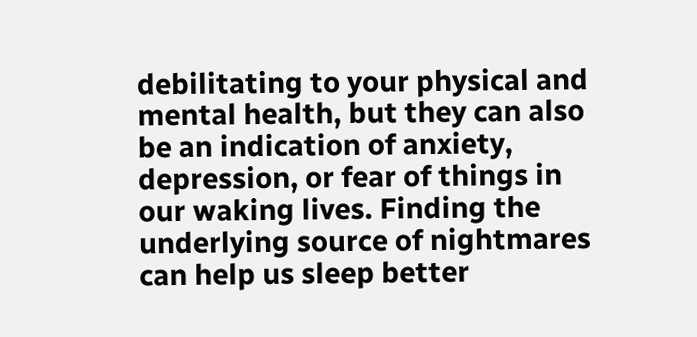debilitating to your physical and mental health, but they can also be an indication of anxiety, depression, or fear of things in our waking lives. Finding the underlying source of nightmares can help us sleep better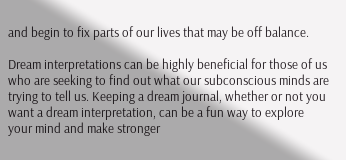and begin to fix parts of our lives that may be off balance.

Dream interpretations can be highly beneficial for those of us who are seeking to find out what our subconscious minds are trying to tell us. Keeping a dream journal, whether or not you want a dream interpretation, can be a fun way to explore your mind and make stronger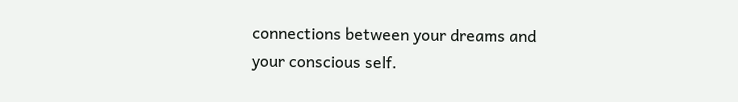connections between your dreams and your conscious self.